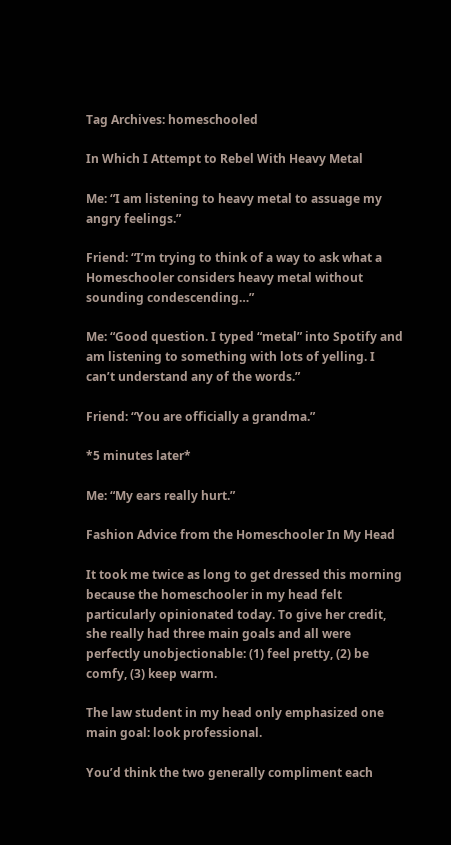Tag Archives: homeschooled

In Which I Attempt to Rebel With Heavy Metal

Me: “I am listening to heavy metal to assuage my angry feelings.”

Friend: “I’m trying to think of a way to ask what a Homeschooler considers heavy metal without sounding condescending…”

Me: “Good question. I typed “metal” into Spotify and am listening to something with lots of yelling. I can’t understand any of the words.”

Friend: “You are officially a grandma.”

*5 minutes later*

Me: “My ears really hurt.”

Fashion Advice from the Homeschooler In My Head

It took me twice as long to get dressed this morning because the homeschooler in my head felt particularly opinionated today. To give her credit, she really had three main goals and all were perfectly unobjectionable: (1) feel pretty, (2) be comfy, (3) keep warm.

The law student in my head only emphasized one main goal: look professional.

You’d think the two generally compliment each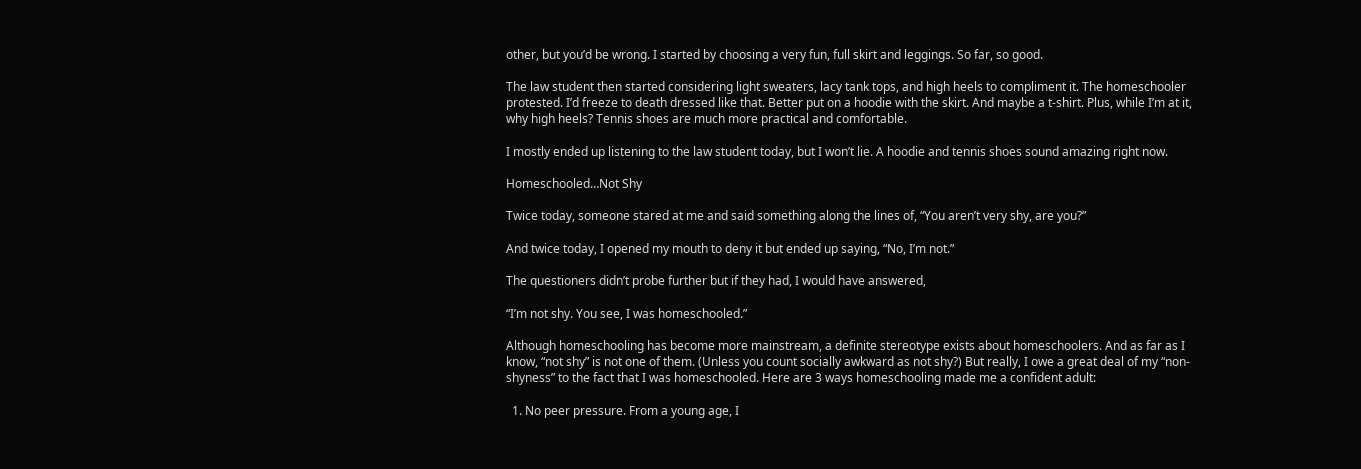other, but you’d be wrong. I started by choosing a very fun, full skirt and leggings. So far, so good.

The law student then started considering light sweaters, lacy tank tops, and high heels to compliment it. The homeschooler protested. I’d freeze to death dressed like that. Better put on a hoodie with the skirt. And maybe a t-shirt. Plus, while I’m at it, why high heels? Tennis shoes are much more practical and comfortable.

I mostly ended up listening to the law student today, but I won’t lie. A hoodie and tennis shoes sound amazing right now.

Homeschooled…Not Shy

Twice today, someone stared at me and said something along the lines of, “You aren’t very shy, are you?”

And twice today, I opened my mouth to deny it but ended up saying, “No, I’m not.”

The questioners didn’t probe further but if they had, I would have answered,

“I’m not shy. You see, I was homeschooled.”

Although homeschooling has become more mainstream, a definite stereotype exists about homeschoolers. And as far as I know, “not shy” is not one of them. (Unless you count socially awkward as not shy?) But really, I owe a great deal of my “non-shyness” to the fact that I was homeschooled. Here are 3 ways homeschooling made me a confident adult:

  1. No peer pressure. From a young age, I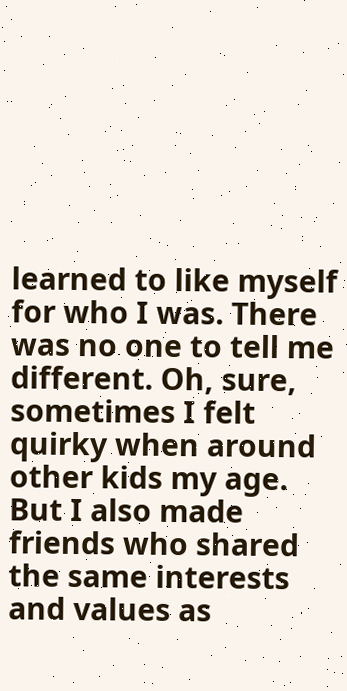learned to like myself for who I was. There was no one to tell me different. Oh, sure, sometimes I felt quirky when around other kids my age. But I also made friends who shared the same interests and values as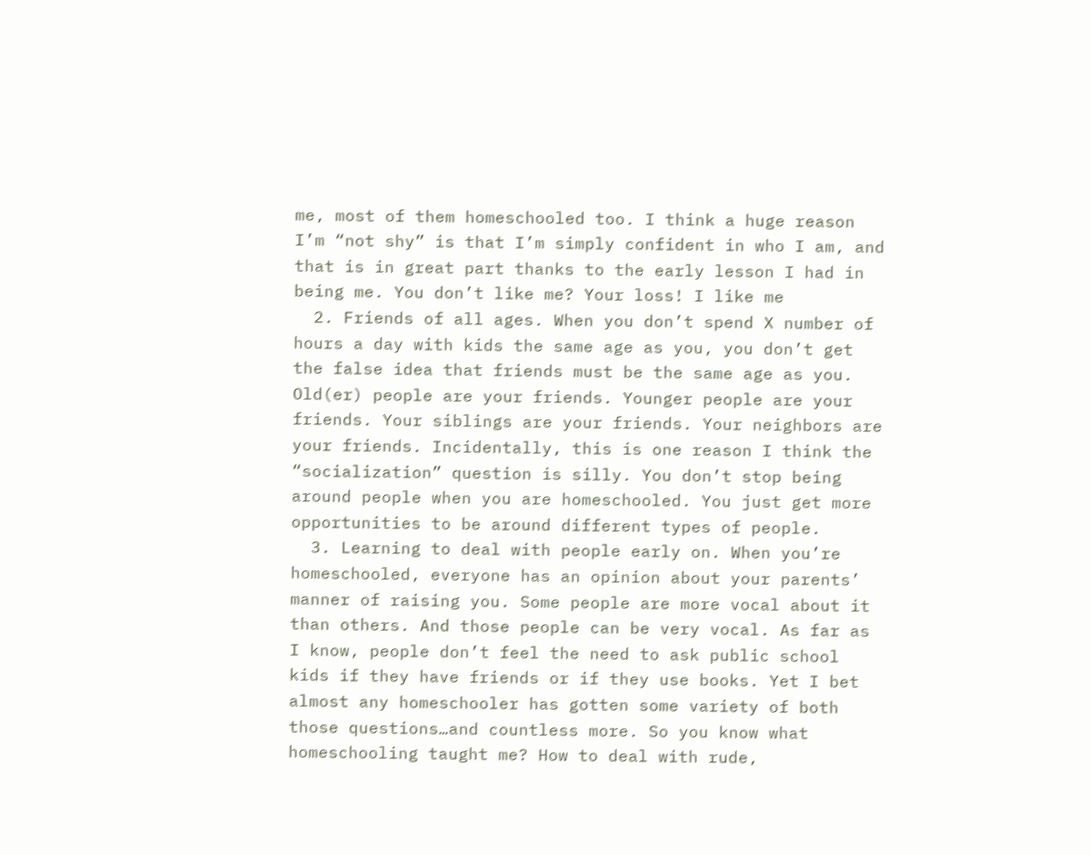me, most of them homeschooled too. I think a huge reason I’m “not shy” is that I’m simply confident in who I am, and that is in great part thanks to the early lesson I had in being me. You don’t like me? Your loss! I like me
  2. Friends of all ages. When you don’t spend X number of hours a day with kids the same age as you, you don’t get the false idea that friends must be the same age as you. Old(er) people are your friends. Younger people are your friends. Your siblings are your friends. Your neighbors are your friends. Incidentally, this is one reason I think the “socialization” question is silly. You don’t stop being around people when you are homeschooled. You just get more opportunities to be around different types of people.
  3. Learning to deal with people early on. When you’re homeschooled, everyone has an opinion about your parents’ manner of raising you. Some people are more vocal about it than others. And those people can be very vocal. As far as I know, people don’t feel the need to ask public school kids if they have friends or if they use books. Yet I bet almost any homeschooler has gotten some variety of both those questions…and countless more. So you know what homeschooling taught me? How to deal with rude,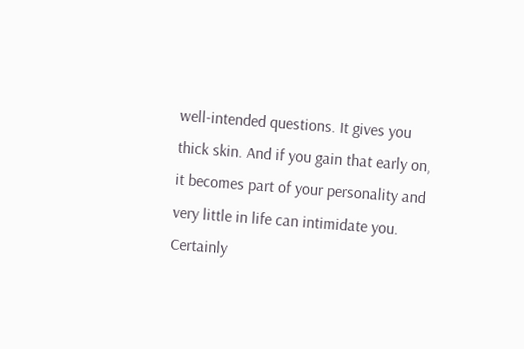well-intended questions. It gives you thick skin. And if you gain that early on, it becomes part of your personality and very little in life can intimidate you. Certainly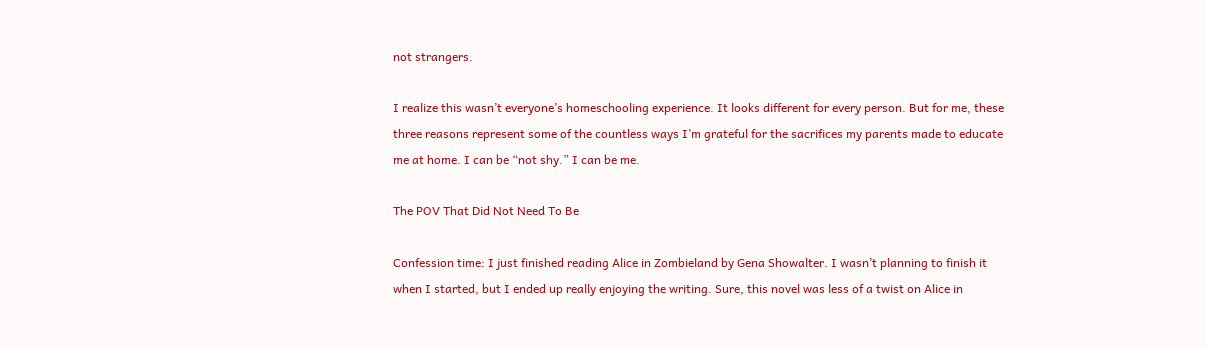not strangers.

I realize this wasn’t everyone’s homeschooling experience. It looks different for every person. But for me, these three reasons represent some of the countless ways I’m grateful for the sacrifices my parents made to educate me at home. I can be “not shy.” I can be me.

The POV That Did Not Need To Be

Confession time: I just finished reading Alice in Zombieland by Gena Showalter. I wasn’t planning to finish it when I started, but I ended up really enjoying the writing. Sure, this novel was less of a twist on Alice in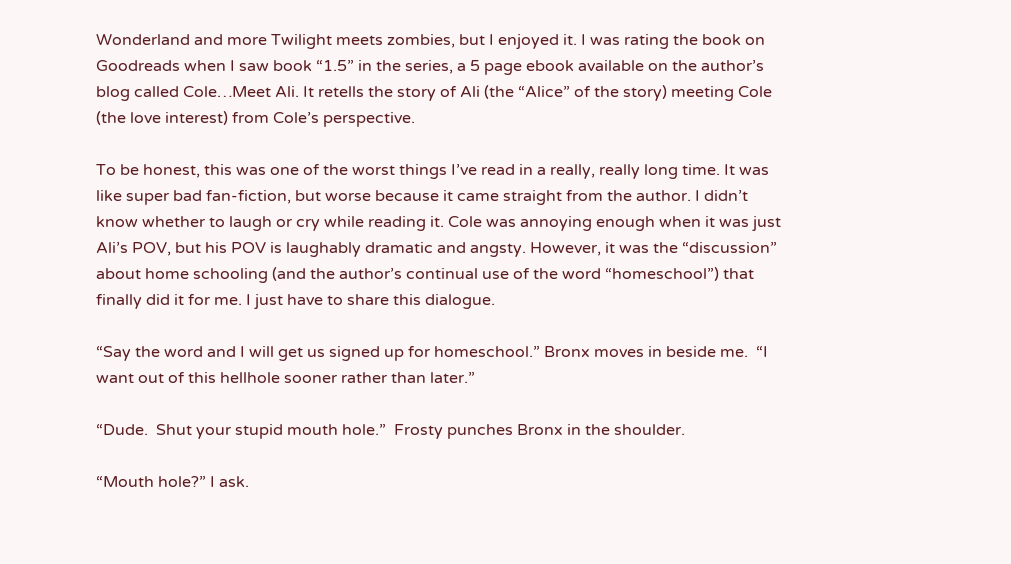Wonderland and more Twilight meets zombies, but I enjoyed it. I was rating the book on Goodreads when I saw book “1.5” in the series, a 5 page ebook available on the author’s blog called Cole…Meet Ali. It retells the story of Ali (the “Alice” of the story) meeting Cole (the love interest) from Cole’s perspective.

To be honest, this was one of the worst things I’ve read in a really, really long time. It was like super bad fan-fiction, but worse because it came straight from the author. I didn’t know whether to laugh or cry while reading it. Cole was annoying enough when it was just Ali’s POV, but his POV is laughably dramatic and angsty. However, it was the “discussion” about home schooling (and the author’s continual use of the word “homeschool”) that finally did it for me. I just have to share this dialogue.

“Say the word and I will get us signed up for homeschool.” Bronx moves in beside me.  “I want out of this hellhole sooner rather than later.”

“Dude.  Shut your stupid mouth hole.”  Frosty punches Bronx in the shoulder.

“Mouth hole?” I ask.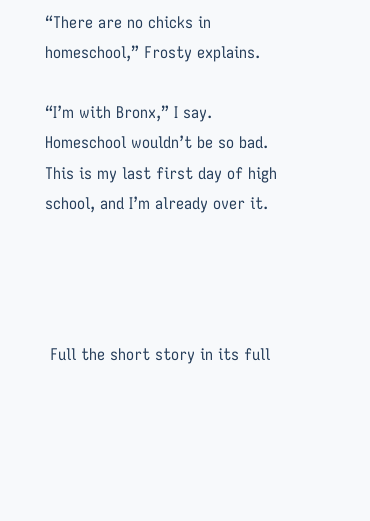“There are no chicks in homeschool,” Frosty explains.

“I’m with Bronx,” I say.  Homeschool wouldn’t be so bad.  This is my last first day of high school, and I’m already over it.




 Full the short story in its full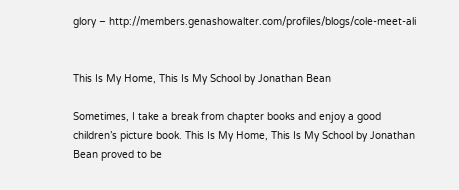glory – http://members.genashowalter.com/profiles/blogs/cole-meet-ali


This Is My Home, This Is My School by Jonathan Bean

Sometimes, I take a break from chapter books and enjoy a good children’s picture book. This Is My Home, This Is My School by Jonathan Bean proved to be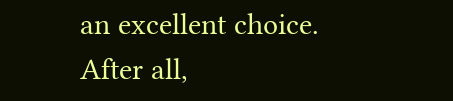an excellent choice. After all,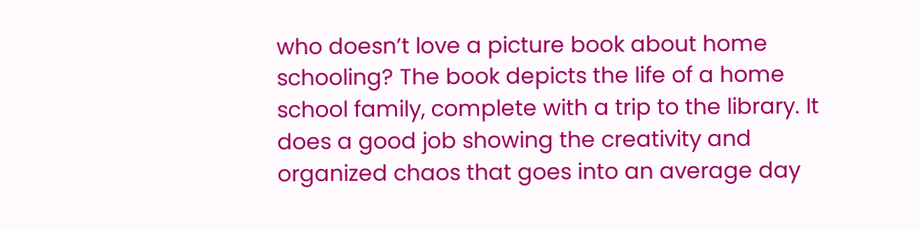who doesn’t love a picture book about home schooling? The book depicts the life of a home school family, complete with a trip to the library. It does a good job showing the creativity and organized chaos that goes into an average day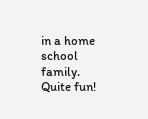in a home school family. Quite fun!